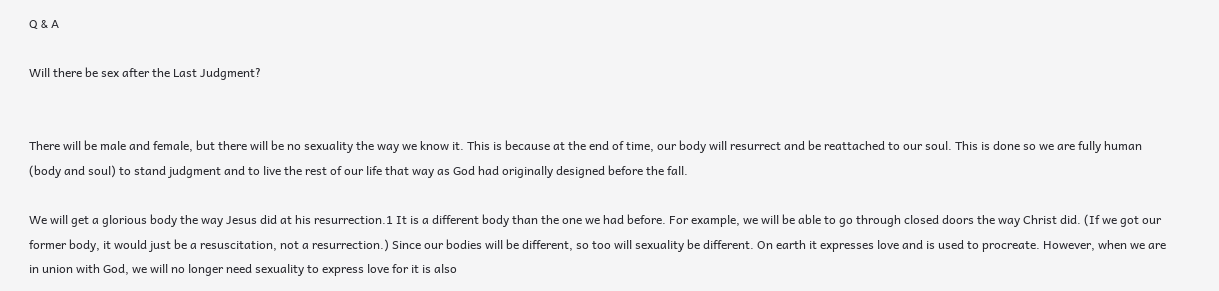Q & A

Will there be sex after the Last Judgment?


There will be male and female, but there will be no sexuality the way we know it. This is because at the end of time, our body will resurrect and be reattached to our soul. This is done so we are fully human (body and soul) to stand judgment and to live the rest of our life that way as God had originally designed before the fall.

We will get a glorious body the way Jesus did at his resurrection.1 It is a different body than the one we had before. For example, we will be able to go through closed doors the way Christ did. (If we got our former body, it would just be a resuscitation, not a resurrection.) Since our bodies will be different, so too will sexuality be different. On earth it expresses love and is used to procreate. However, when we are in union with God, we will no longer need sexuality to express love for it is also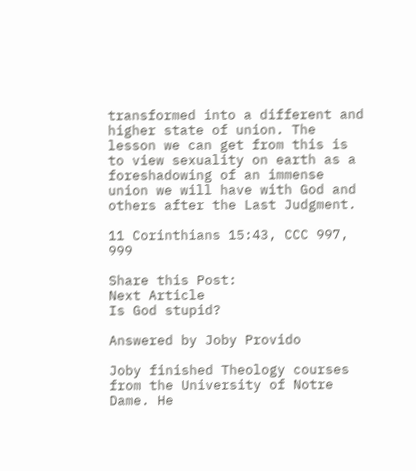transformed into a different and higher state of union. The lesson we can get from this is to view sexuality on earth as a foreshadowing of an immense union we will have with God and others after the Last Judgment.

11 Corinthians 15:43, CCC 997, 999

Share this Post:
Next Article
Is God stupid?

Answered by Joby Provido

Joby finished Theology courses from the University of Notre Dame. He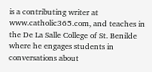is a contributing writer at www.catholic365.com, and teaches in the De La Salle College of St. Benilde where he engages students in conversations about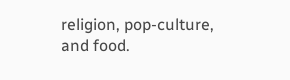religion, pop-culture, and food.